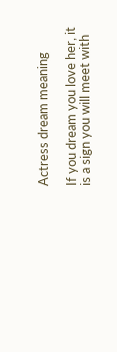Actress dream meaning

If you dream you love her, it is a sign you will meet with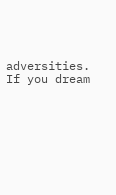adversities. If you dream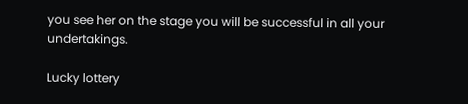you see her on the stage you will be successful in all your undertakings.

Lucky lottery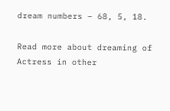dream numbers – 68, 5, 18.

Read more about dreaming of Actress in other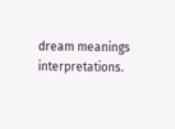dream meanings interpretations.